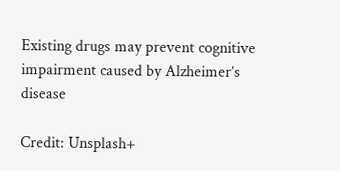Existing drugs may prevent cognitive impairment caused by Alzheimer’s disease

Credit: Unsplash+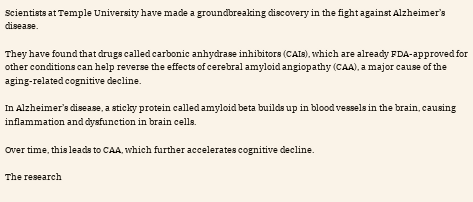Scientists at Temple University have made a groundbreaking discovery in the fight against Alzheimer’s disease.

They have found that drugs called carbonic anhydrase inhibitors (CAIs), which are already FDA-approved for other conditions can help reverse the effects of cerebral amyloid angiopathy (CAA), a major cause of the aging-related cognitive decline.

In Alzheimer’s disease, a sticky protein called amyloid beta builds up in blood vessels in the brain, causing inflammation and dysfunction in brain cells.

Over time, this leads to CAA, which further accelerates cognitive decline.

The research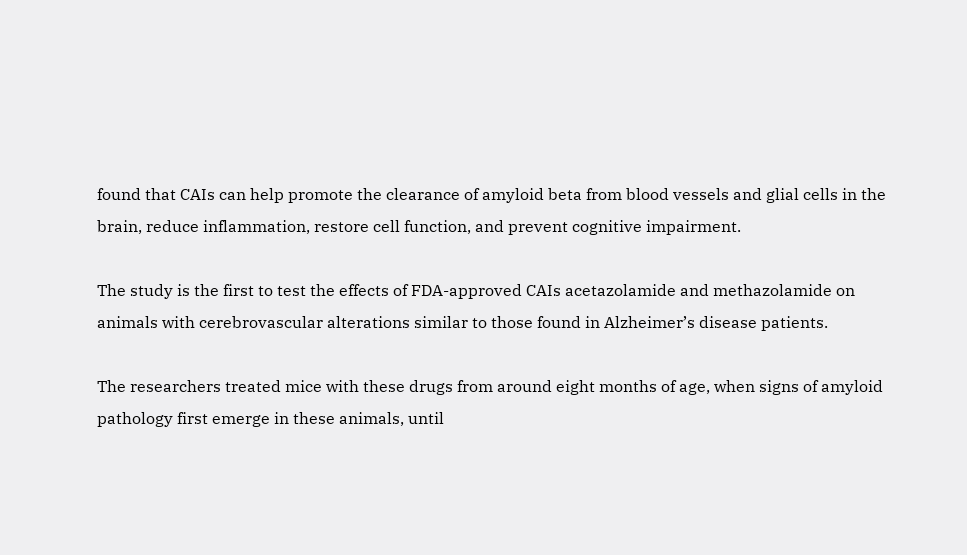found that CAIs can help promote the clearance of amyloid beta from blood vessels and glial cells in the brain, reduce inflammation, restore cell function, and prevent cognitive impairment.

The study is the first to test the effects of FDA-approved CAIs acetazolamide and methazolamide on animals with cerebrovascular alterations similar to those found in Alzheimer’s disease patients.

The researchers treated mice with these drugs from around eight months of age, when signs of amyloid pathology first emerge in these animals, until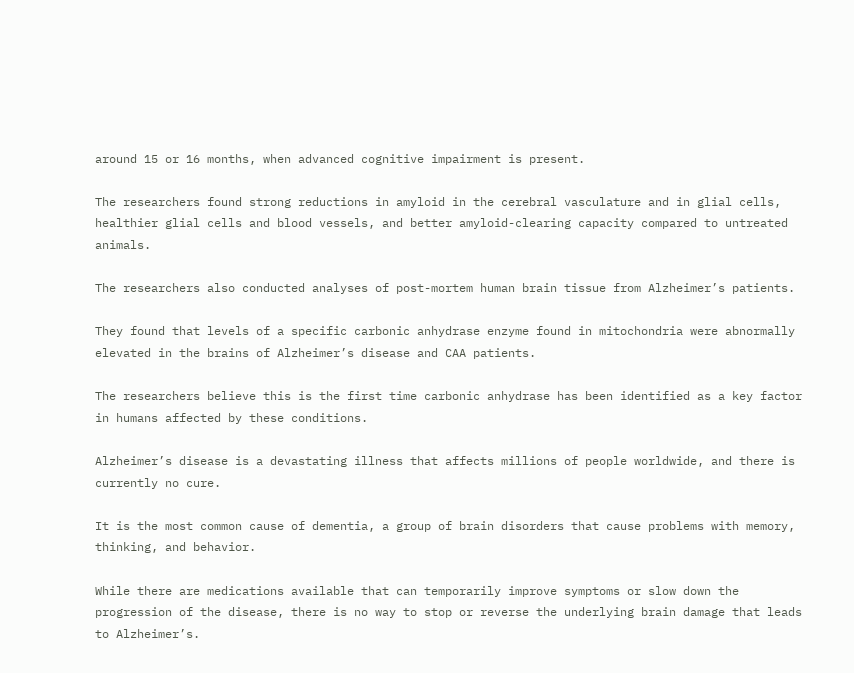around 15 or 16 months, when advanced cognitive impairment is present.

The researchers found strong reductions in amyloid in the cerebral vasculature and in glial cells, healthier glial cells and blood vessels, and better amyloid-clearing capacity compared to untreated animals.

The researchers also conducted analyses of post-mortem human brain tissue from Alzheimer’s patients.

They found that levels of a specific carbonic anhydrase enzyme found in mitochondria were abnormally elevated in the brains of Alzheimer’s disease and CAA patients.

The researchers believe this is the first time carbonic anhydrase has been identified as a key factor in humans affected by these conditions.

Alzheimer’s disease is a devastating illness that affects millions of people worldwide, and there is currently no cure.

It is the most common cause of dementia, a group of brain disorders that cause problems with memory, thinking, and behavior.

While there are medications available that can temporarily improve symptoms or slow down the progression of the disease, there is no way to stop or reverse the underlying brain damage that leads to Alzheimer’s.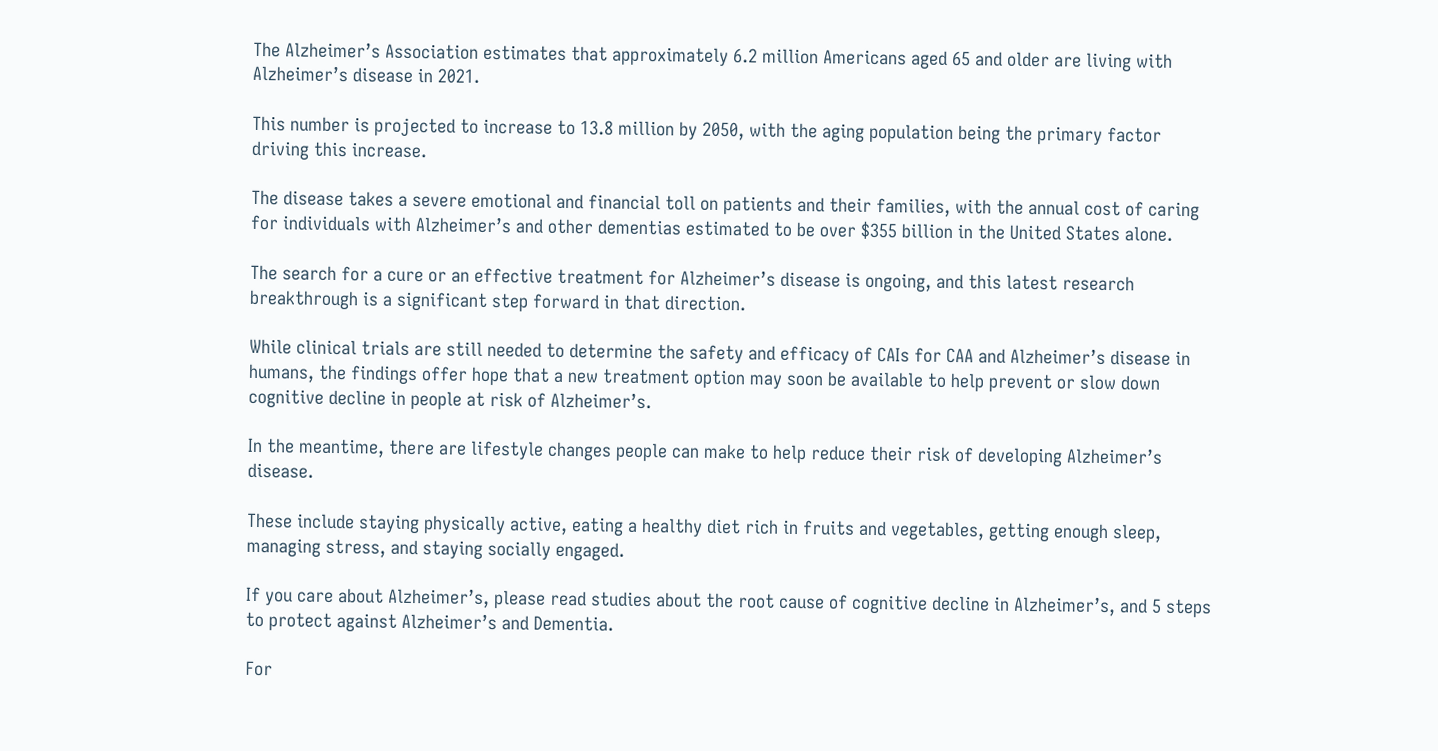The Alzheimer’s Association estimates that approximately 6.2 million Americans aged 65 and older are living with Alzheimer’s disease in 2021.

This number is projected to increase to 13.8 million by 2050, with the aging population being the primary factor driving this increase.

The disease takes a severe emotional and financial toll on patients and their families, with the annual cost of caring for individuals with Alzheimer’s and other dementias estimated to be over $355 billion in the United States alone.

The search for a cure or an effective treatment for Alzheimer’s disease is ongoing, and this latest research breakthrough is a significant step forward in that direction.

While clinical trials are still needed to determine the safety and efficacy of CAIs for CAA and Alzheimer’s disease in humans, the findings offer hope that a new treatment option may soon be available to help prevent or slow down cognitive decline in people at risk of Alzheimer’s.

In the meantime, there are lifestyle changes people can make to help reduce their risk of developing Alzheimer’s disease.

These include staying physically active, eating a healthy diet rich in fruits and vegetables, getting enough sleep, managing stress, and staying socially engaged.

If you care about Alzheimer’s, please read studies about the root cause of cognitive decline in Alzheimer’s, and 5 steps to protect against Alzheimer’s and Dementia.

For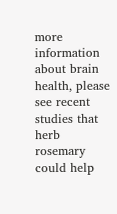more information about brain health, please see recent studies that herb rosemary could help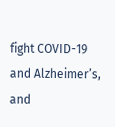fight COVID-19 and Alzheimer’s, and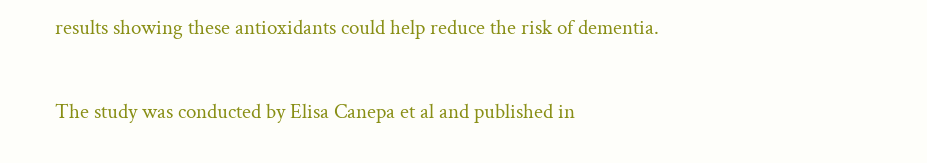results showing these antioxidants could help reduce the risk of dementia.

The study was conducted by Elisa Canepa et al and published in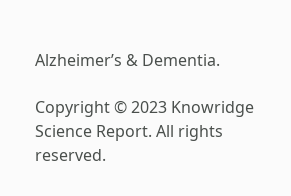Alzheimer’s & Dementia.

Copyright © 2023 Knowridge Science Report. All rights reserved.